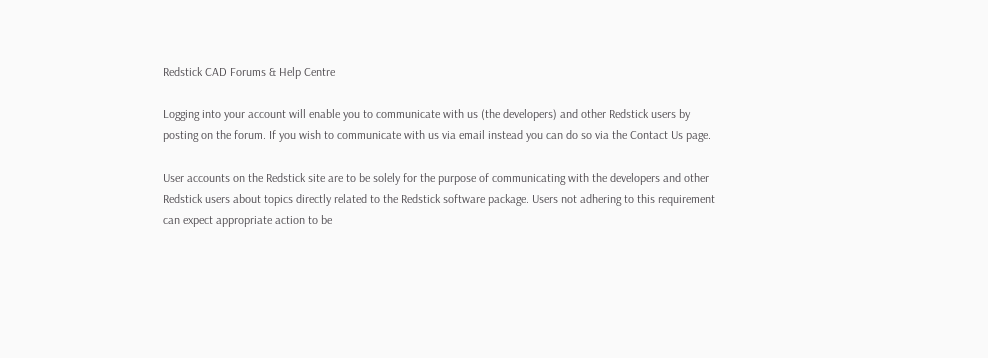Redstick CAD Forums & Help Centre

Logging into your account will enable you to communicate with us (the developers) and other Redstick users by posting on the forum. If you wish to communicate with us via email instead you can do so via the Contact Us page.

User accounts on the Redstick site are to be solely for the purpose of communicating with the developers and other Redstick users about topics directly related to the Redstick software package. Users not adhering to this requirement can expect appropriate action to be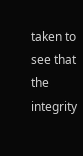taken to see that the integrity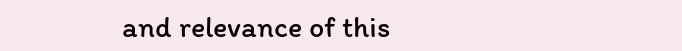and relevance of this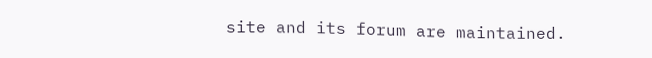site and its forum are maintained.